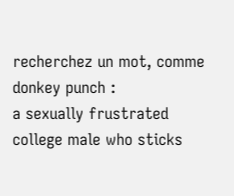recherchez un mot, comme donkey punch :
a sexually frustrated college male who sticks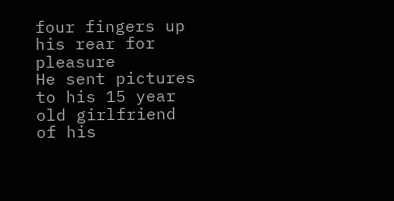four fingers up his rear for pleasure
He sent pictures to his 15 year old girlfriend of his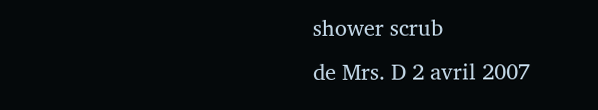shower scrub
de Mrs. D 2 avril 2007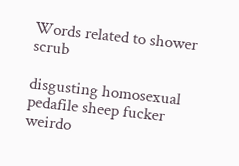Words related to shower scrub

disgusting homosexual pedafile sheep fucker weirdo